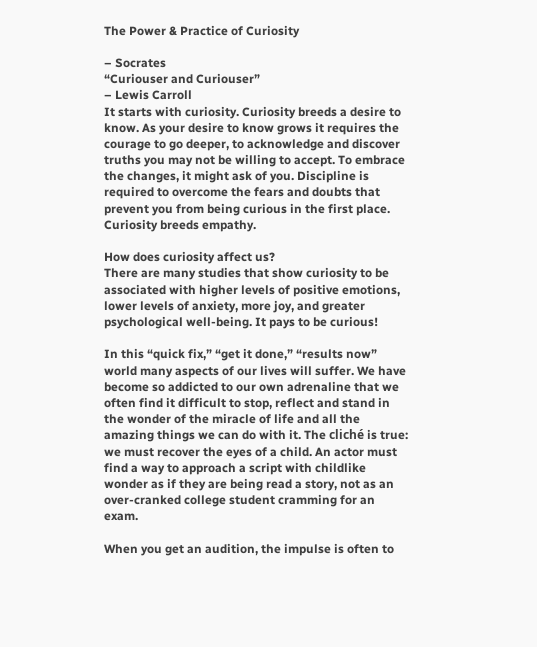The Power & Practice of Curiosity

– Socrates
“Curiouser and Curiouser”
– Lewis Carroll
It starts with curiosity. Curiosity breeds a desire to know. As your desire to know grows it requires the courage to go deeper, to acknowledge and discover truths you may not be willing to accept. To embrace the changes, it might ask of you. Discipline is required to overcome the fears and doubts that prevent you from being curious in the first place. Curiosity breeds empathy.

How does curiosity affect us?
There are many studies that show curiosity to be associated with higher levels of positive emotions, lower levels of anxiety, more joy, and greater psychological well-being. It pays to be curious!

In this “quick fix,” “get it done,” “results now” world many aspects of our lives will suffer. We have become so addicted to our own adrenaline that we often find it difficult to stop, reflect and stand in the wonder of the miracle of life and all the amazing things we can do with it. The cliché is true: we must recover the eyes of a child. An actor must find a way to approach a script with childlike wonder as if they are being read a story, not as an over-cranked college student cramming for an exam.

When you get an audition, the impulse is often to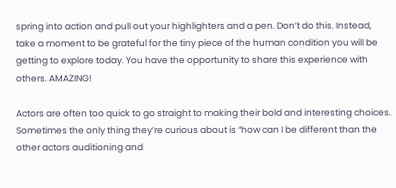spring into action and pull out your highlighters and a pen. Don’t do this. Instead, take a moment to be grateful for the tiny piece of the human condition you will be getting to explore today. You have the opportunity to share this experience with others. AMAZING!

Actors are often too quick to go straight to making their bold and interesting choices. Sometimes the only thing they’re curious about is “how can I be different than the other actors auditioning and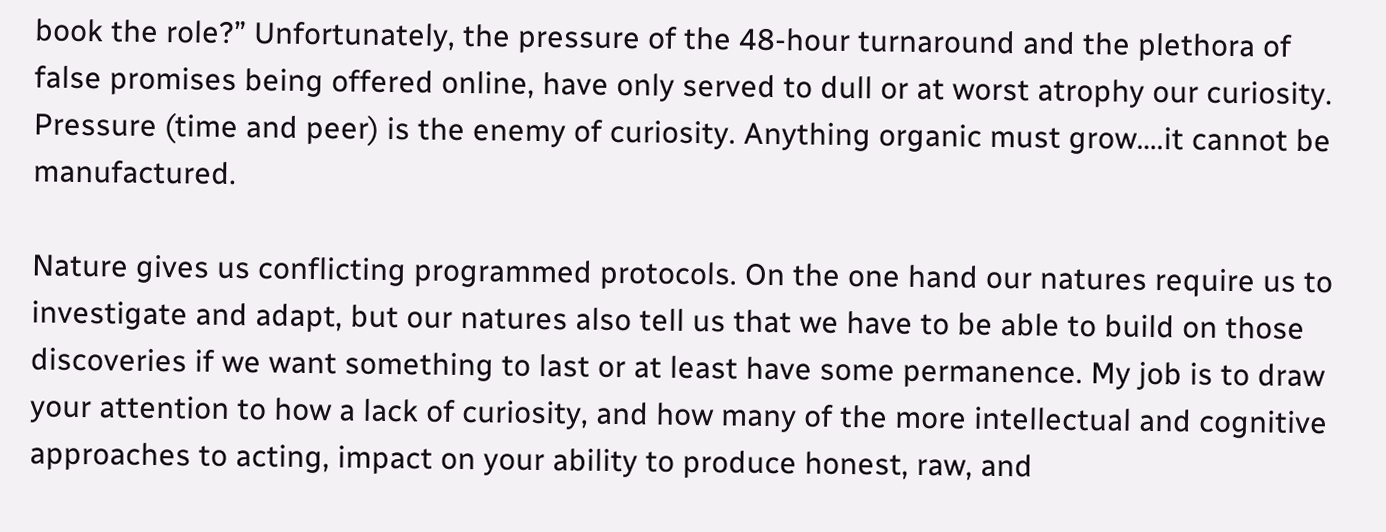book the role?” Unfortunately, the pressure of the 48-hour turnaround and the plethora of false promises being offered online, have only served to dull or at worst atrophy our curiosity. Pressure (time and peer) is the enemy of curiosity. Anything organic must grow….it cannot be manufactured.

Nature gives us conflicting programmed protocols. On the one hand our natures require us to investigate and adapt, but our natures also tell us that we have to be able to build on those discoveries if we want something to last or at least have some permanence. My job is to draw your attention to how a lack of curiosity, and how many of the more intellectual and cognitive approaches to acting, impact on your ability to produce honest, raw, and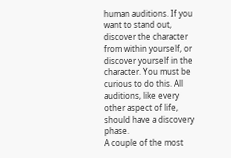human auditions. If you want to stand out, discover the character from within yourself, or discover yourself in the character. You must be curious to do this. All auditions, like every other aspect of life, should have a discovery phase.
A couple of the most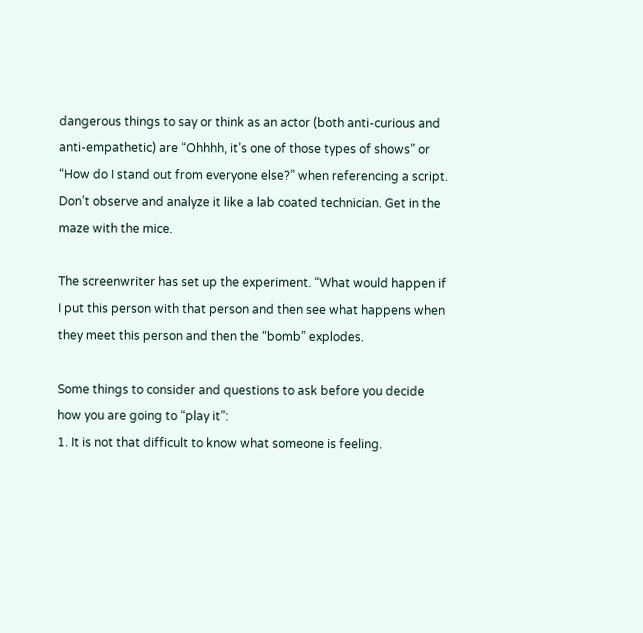dangerous things to say or think as an actor (both anti-curious and anti-empathetic) are “Ohhhh, it’s one of those types of shows” or “How do I stand out from everyone else?” when referencing a script. Don’t observe and analyze it like a lab coated technician. Get in the maze with the mice.

The screenwriter has set up the experiment. “What would happen if I put this person with that person and then see what happens when they meet this person and then the “bomb” explodes.

Some things to consider and questions to ask before you decide how you are going to “play it”:
1. It is not that difficult to know what someone is feeling.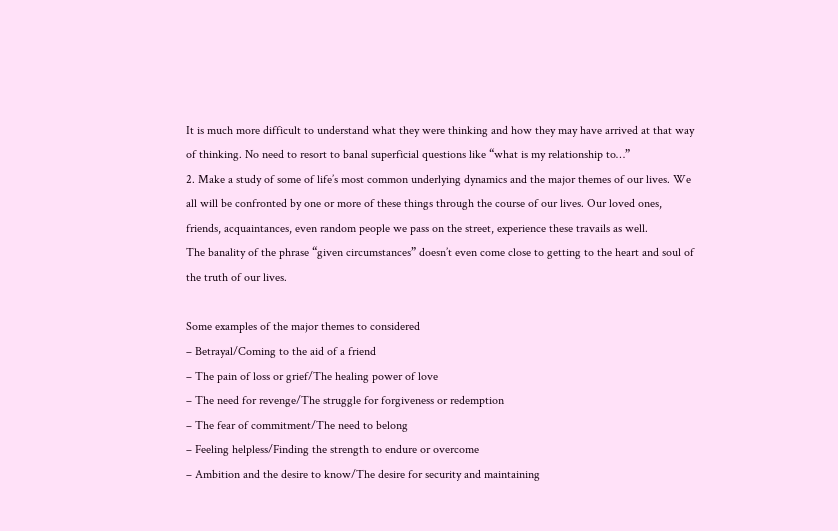It is much more difficult to understand what they were thinking and how they may have arrived at that way of thinking. No need to resort to banal superficial questions like “what is my relationship to…”
2. Make a study of some of life’s most common underlying dynamics and the major themes of our lives. We all will be confronted by one or more of these things through the course of our lives. Our loved ones, friends, acquaintances, even random people we pass on the street, experience these travails as well.
The banality of the phrase “given circumstances” doesn’t even come close to getting to the heart and soul of the truth of our lives.

Some examples of the major themes to considered
– Betrayal/Coming to the aid of a friend
– The pain of loss or grief/The healing power of love
– The need for revenge/The struggle for forgiveness or redemption
– The fear of commitment/The need to belong
– Feeling helpless/Finding the strength to endure or overcome
– Ambition and the desire to know/The desire for security and maintaining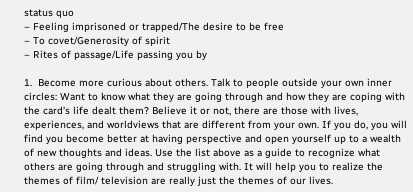status quo
– Feeling imprisoned or trapped/The desire to be free
– To covet/Generosity of spirit
– Rites of passage/Life passing you by

1.  Become more curious about others. Talk to people outside your own inner circles: Want to know what they are going through and how they are coping with the card’s life dealt them? Believe it or not, there are those with lives, experiences, and worldviews that are different from your own. If you do, you will find you become better at having perspective and open yourself up to a wealth of new thoughts and ideas. Use the list above as a guide to recognize what others are going through and struggling with. It will help you to realize the themes of film/ television are really just the themes of our lives.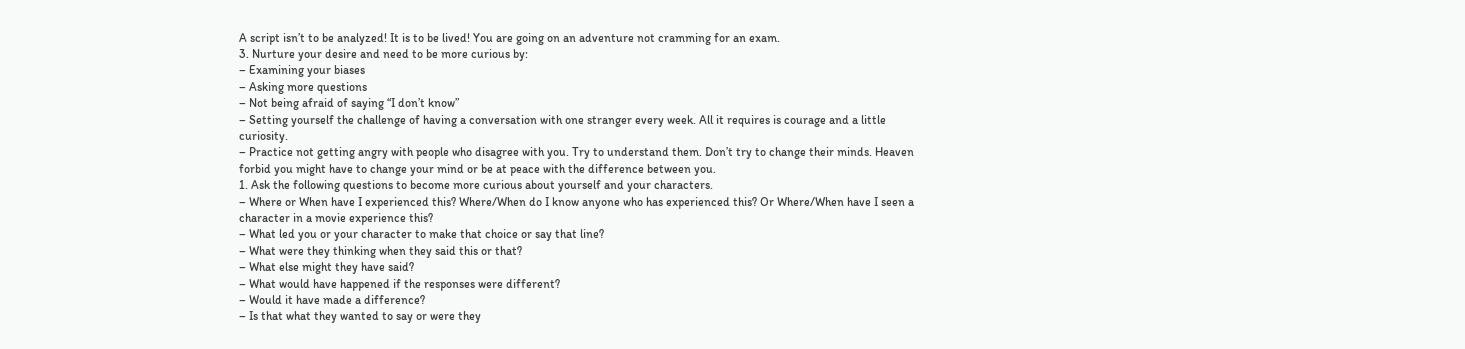A script isn’t to be analyzed! It is to be lived! You are going on an adventure not cramming for an exam.
3. Nurture your desire and need to be more curious by:
– Examining your biases
– Asking more questions
– Not being afraid of saying “I don’t know”
– Setting yourself the challenge of having a conversation with one stranger every week. All it requires is courage and a little curiosity.
– Practice not getting angry with people who disagree with you. Try to understand them. Don’t try to change their minds. Heaven forbid you might have to change your mind or be at peace with the difference between you.
1. Ask the following questions to become more curious about yourself and your characters.
– Where or When have I experienced this? Where/When do I know anyone who has experienced this? Or Where/When have I seen a character in a movie experience this?
– What led you or your character to make that choice or say that line?
– What were they thinking when they said this or that?
– What else might they have said?
– What would have happened if the responses were different?
– Would it have made a difference?
– Is that what they wanted to say or were they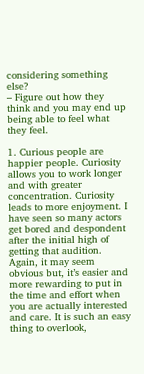considering something else?
– Figure out how they think and you may end up being able to feel what they feel.

1. Curious people are happier people. Curiosity allows you to work longer and with greater concentration. Curiosity leads to more enjoyment. I have seen so many actors get bored and despondent after the initial high of getting that audition. Again, it may seem obvious but, it’s easier and more rewarding to put in the time and effort when you are actually interested and care. It is such an easy thing to overlook,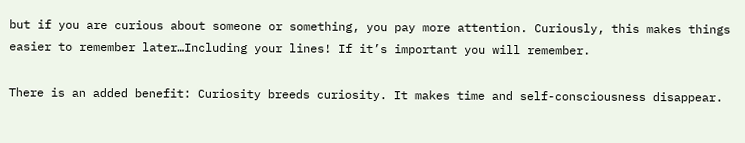but if you are curious about someone or something, you pay more attention. Curiously, this makes things easier to remember later…Including your lines! If it’s important you will remember.

There is an added benefit: Curiosity breeds curiosity. It makes time and self-consciousness disappear.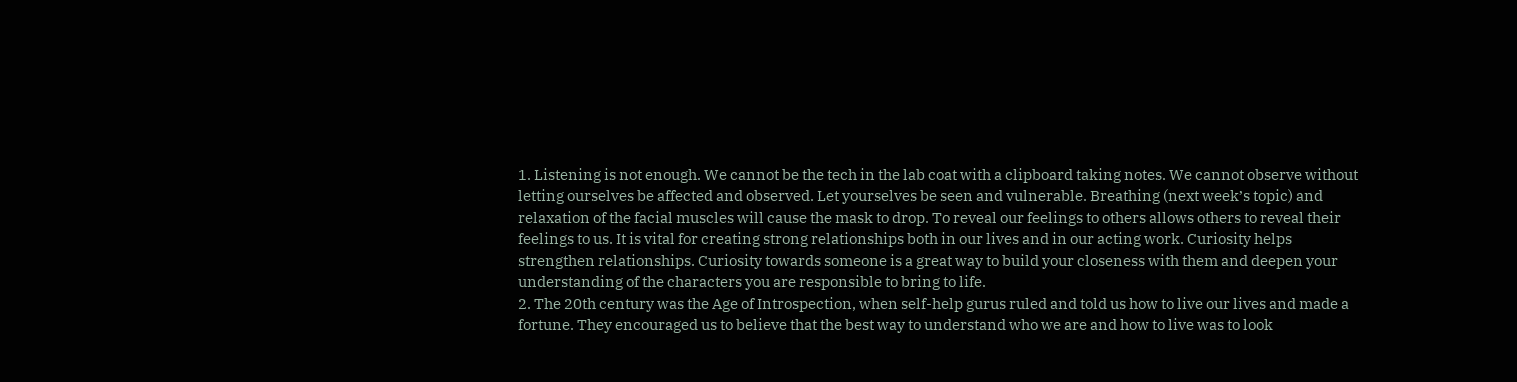1. Listening is not enough. We cannot be the tech in the lab coat with a clipboard taking notes. We cannot observe without letting ourselves be affected and observed. Let yourselves be seen and vulnerable. Breathing (next week’s topic) and relaxation of the facial muscles will cause the mask to drop. To reveal our feelings to others allows others to reveal their feelings to us. It is vital for creating strong relationships both in our lives and in our acting work. Curiosity helps strengthen relationships. Curiosity towards someone is a great way to build your closeness with them and deepen your understanding of the characters you are responsible to bring to life.
2. The 20th century was the Age of Introspection, when self-help gurus ruled and told us how to live our lives and made a fortune. They encouraged us to believe that the best way to understand who we are and how to live was to look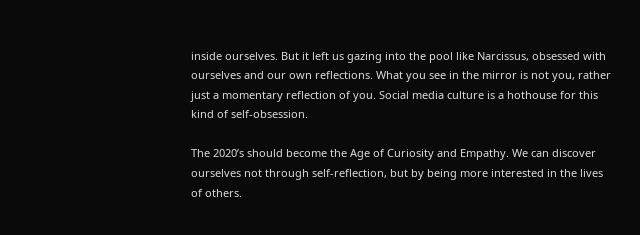inside ourselves. But it left us gazing into the pool like Narcissus, obsessed with ourselves and our own reflections. What you see in the mirror is not you, rather just a momentary reflection of you. Social media culture is a hothouse for this kind of self-obsession.

The 2020’s should become the Age of Curiosity and Empathy. We can discover ourselves not through self-reflection, but by being more interested in the lives of others.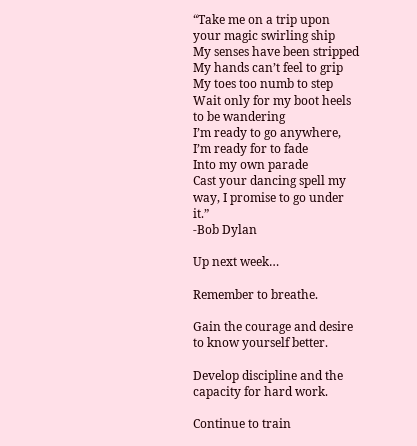“Take me on a trip upon your magic swirling ship
My senses have been stripped
My hands can’t feel to grip
My toes too numb to step
Wait only for my boot heels to be wandering
I’m ready to go anywhere, I’m ready for to fade
Into my own parade
Cast your dancing spell my way, I promise to go under it.”
-Bob Dylan

Up next week…

Remember to breathe.

Gain the courage and desire to know yourself better.

Develop discipline and the capacity for hard work.

Continue to train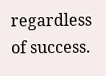regardless of success.